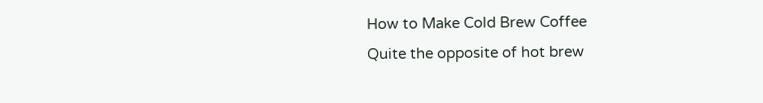How to Make Cold Brew Coffee
Quite the opposite of hot brew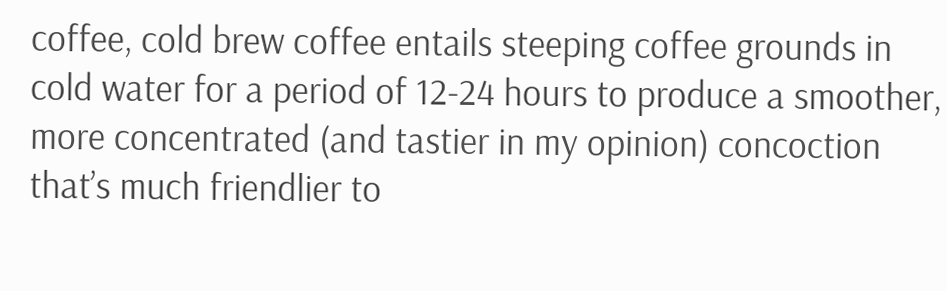coffee, cold brew coffee entails steeping coffee grounds in cold water for a period of 12-24 hours to produce a smoother, more concentrated (and tastier in my opinion) concoction that’s much friendlier to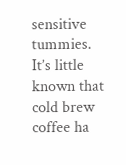sensitive tummies. It’s little known that cold brew coffee ha